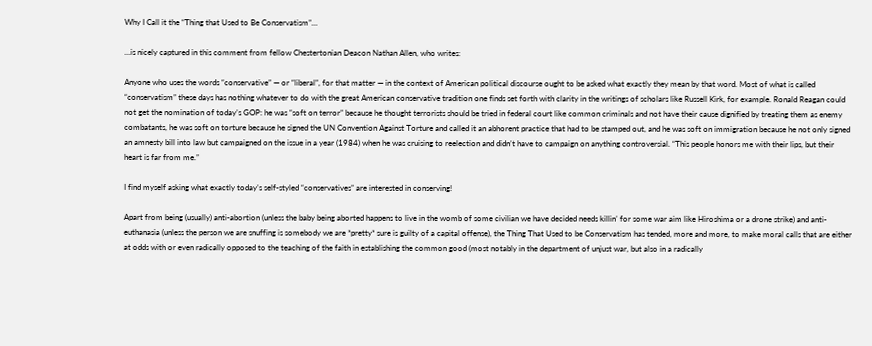Why I Call it the “Thing that Used to Be Conservatism”…

…is nicely captured in this comment from fellow Chestertonian Deacon Nathan Allen, who writes:

Anyone who uses the words “conservative” — or “liberal”, for that matter — in the context of American political discourse ought to be asked what exactly they mean by that word. Most of what is called “conservatism” these days has nothing whatever to do with the great American conservative tradition one finds set forth with clarity in the writings of scholars like Russell Kirk, for example. Ronald Reagan could not get the nomination of today’s GOP: he was “soft on terror” because he thought terrorists should be tried in federal court like common criminals and not have their cause dignified by treating them as enemy combatants, he was soft on torture because he signed the UN Convention Against Torture and called it an abhorent practice that had to be stamped out, and he was soft on immigration because he not only signed an amnesty bill into law but campaigned on the issue in a year (1984) when he was cruising to reelection and didn’t have to campaign on anything controversial. “This people honors me with their lips, but their heart is far from me.”

I find myself asking what exactly today’s self-styled “conservatives” are interested in conserving!

Apart from being (usually) anti-abortion (unless the baby being aborted happens to live in the womb of some civilian we have decided needs killin’ for some war aim like Hiroshima or a drone strike) and anti-euthanasia (unless the person we are snuffing is somebody we are *pretty* sure is guilty of a capital offense), the Thing That Used to be Conservatism has tended, more and more, to make moral calls that are either at odds with or even radically opposed to the teaching of the faith in establishing the common good (most notably in the department of unjust war, but also in a radically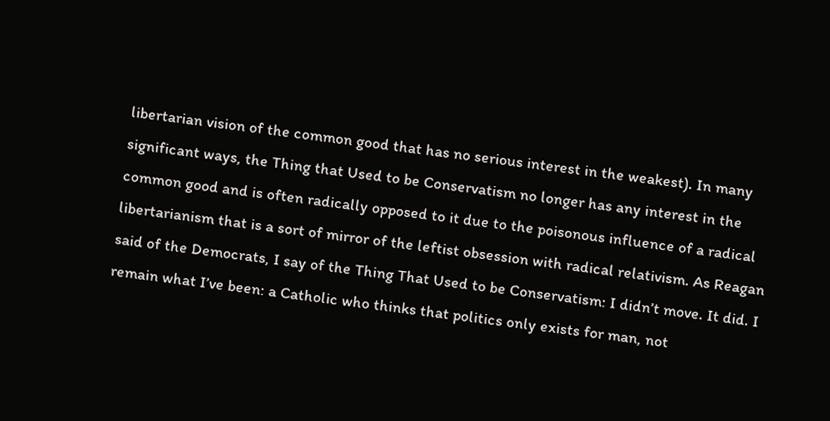libertarian vision of the common good that has no serious interest in the weakest). In many significant ways, the Thing that Used to be Conservatism no longer has any interest in the common good and is often radically opposed to it due to the poisonous influence of a radical libertarianism that is a sort of mirror of the leftist obsession with radical relativism. As Reagan said of the Democrats, I say of the Thing That Used to be Conservatism: I didn’t move. It did. I remain what I’ve been: a Catholic who thinks that politics only exists for man, not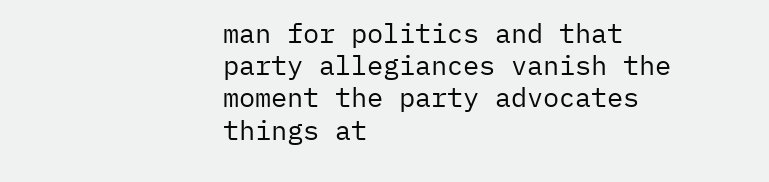man for politics and that party allegiances vanish the moment the party advocates things at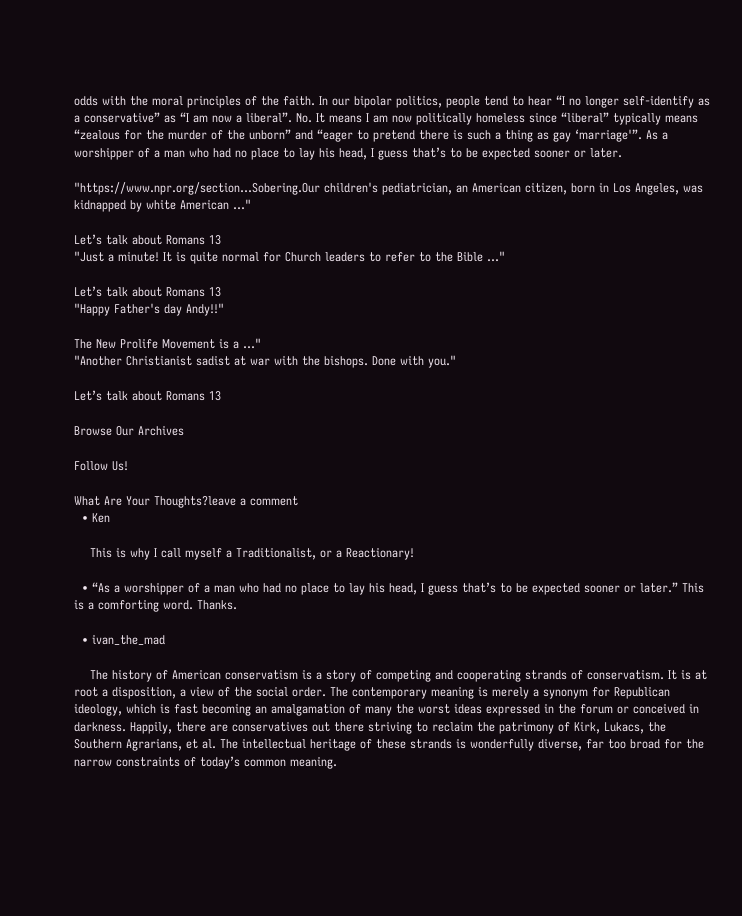odds with the moral principles of the faith. In our bipolar politics, people tend to hear “I no longer self-identify as a conservative” as “I am now a liberal”. No. It means I am now politically homeless since “liberal” typically means “zealous for the murder of the unborn” and “eager to pretend there is such a thing as gay ‘marriage'”. As a worshipper of a man who had no place to lay his head, I guess that’s to be expected sooner or later.

"https://www.npr.org/section...Sobering.Our children's pediatrician, an American citizen, born in Los Angeles, was kidnapped by white American ..."

Let’s talk about Romans 13
"Just a minute! It is quite normal for Church leaders to refer to the Bible ..."

Let’s talk about Romans 13
"Happy Father's day Andy!!"

The New Prolife Movement is a ..."
"Another Christianist sadist at war with the bishops. Done with you."

Let’s talk about Romans 13

Browse Our Archives

Follow Us!

What Are Your Thoughts?leave a comment
  • Ken

    This is why I call myself a Traditionalist, or a Reactionary!

  • “As a worshipper of a man who had no place to lay his head, I guess that’s to be expected sooner or later.” This is a comforting word. Thanks.

  • ivan_the_mad

    The history of American conservatism is a story of competing and cooperating strands of conservatism. It is at root a disposition, a view of the social order. The contemporary meaning is merely a synonym for Republican ideology, which is fast becoming an amalgamation of many the worst ideas expressed in the forum or conceived in darkness. Happily, there are conservatives out there striving to reclaim the patrimony of Kirk, Lukacs, the Southern Agrarians, et al. The intellectual heritage of these strands is wonderfully diverse, far too broad for the narrow constraints of today’s common meaning.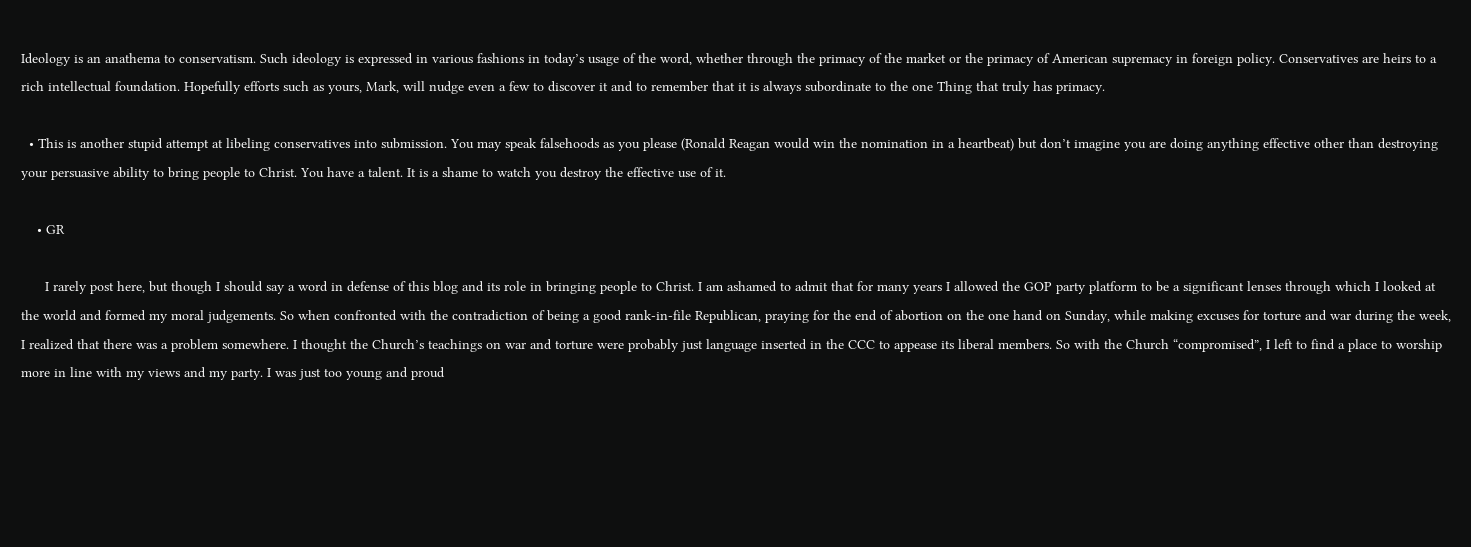Ideology is an anathema to conservatism. Such ideology is expressed in various fashions in today’s usage of the word, whether through the primacy of the market or the primacy of American supremacy in foreign policy. Conservatives are heirs to a rich intellectual foundation. Hopefully efforts such as yours, Mark, will nudge even a few to discover it and to remember that it is always subordinate to the one Thing that truly has primacy.

  • This is another stupid attempt at libeling conservatives into submission. You may speak falsehoods as you please (Ronald Reagan would win the nomination in a heartbeat) but don’t imagine you are doing anything effective other than destroying your persuasive ability to bring people to Christ. You have a talent. It is a shame to watch you destroy the effective use of it.

    • GR

      I rarely post here, but though I should say a word in defense of this blog and its role in bringing people to Christ. I am ashamed to admit that for many years I allowed the GOP party platform to be a significant lenses through which I looked at the world and formed my moral judgements. So when confronted with the contradiction of being a good rank-in-file Republican, praying for the end of abortion on the one hand on Sunday, while making excuses for torture and war during the week, I realized that there was a problem somewhere. I thought the Church’s teachings on war and torture were probably just language inserted in the CCC to appease its liberal members. So with the Church “compromised”, I left to find a place to worship more in line with my views and my party. I was just too young and proud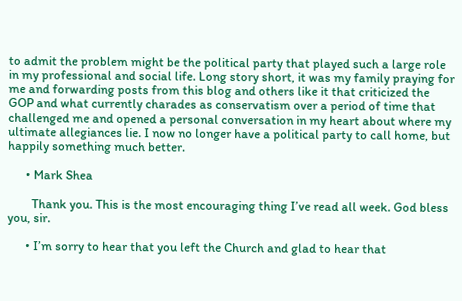to admit the problem might be the political party that played such a large role in my professional and social life. Long story short, it was my family praying for me and forwarding posts from this blog and others like it that criticized the GOP and what currently charades as conservatism over a period of time that challenged me and opened a personal conversation in my heart about where my ultimate allegiances lie. I now no longer have a political party to call home, but happily something much better.

      • Mark Shea

        Thank you. This is the most encouraging thing I’ve read all week. God bless you, sir.

      • I’m sorry to hear that you left the Church and glad to hear that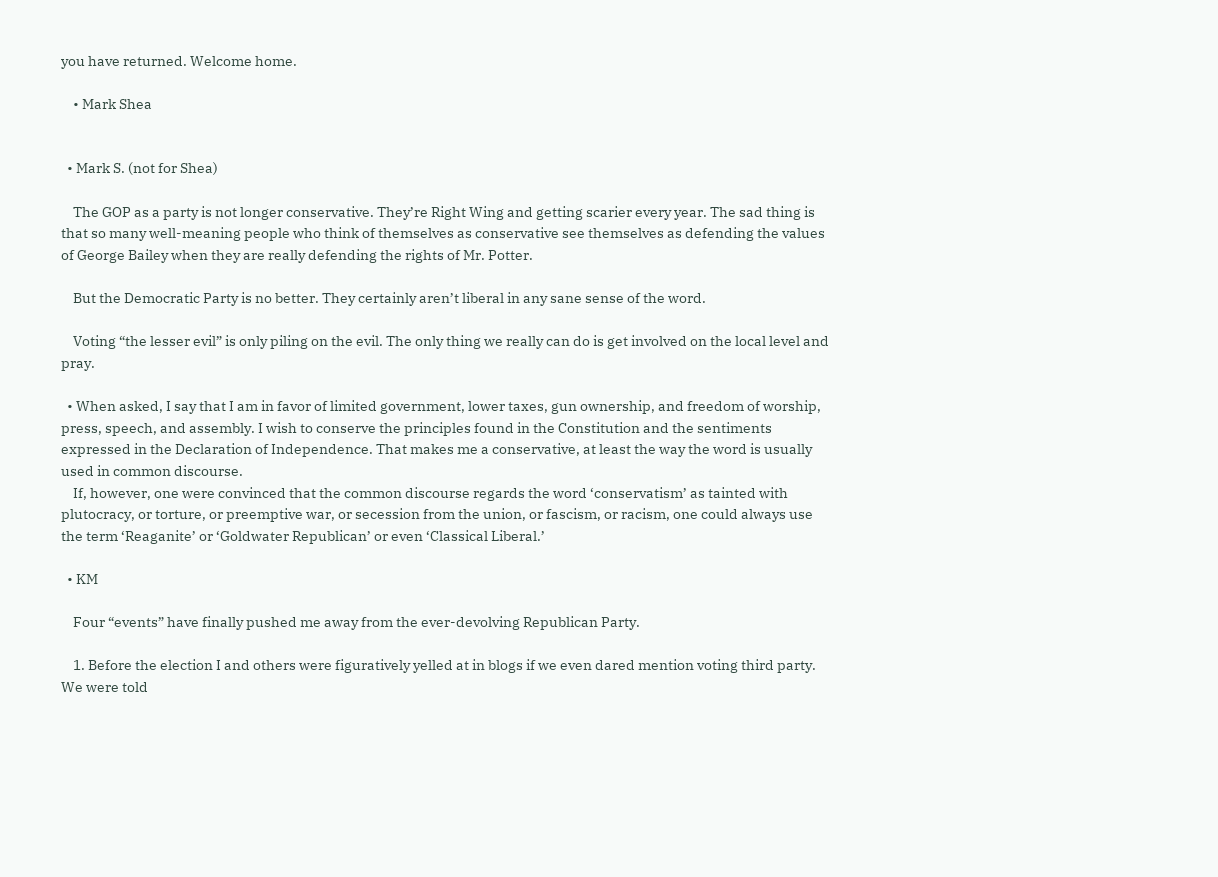you have returned. Welcome home.

    • Mark Shea


  • Mark S. (not for Shea)

    The GOP as a party is not longer conservative. They’re Right Wing and getting scarier every year. The sad thing is that so many well-meaning people who think of themselves as conservative see themselves as defending the values of George Bailey when they are really defending the rights of Mr. Potter.

    But the Democratic Party is no better. They certainly aren’t liberal in any sane sense of the word.

    Voting “the lesser evil” is only piling on the evil. The only thing we really can do is get involved on the local level and pray.

  • When asked, I say that I am in favor of limited government, lower taxes, gun ownership, and freedom of worship, press, speech, and assembly. I wish to conserve the principles found in the Constitution and the sentiments expressed in the Declaration of Independence. That makes me a conservative, at least the way the word is usually used in common discourse.
    If, however, one were convinced that the common discourse regards the word ‘conservatism’ as tainted with plutocracy, or torture, or preemptive war, or secession from the union, or fascism, or racism, one could always use the term ‘Reaganite’ or ‘Goldwater Republican’ or even ‘Classical Liberal.’

  • KM

    Four “events” have finally pushed me away from the ever-devolving Republican Party.

    1. Before the election I and others were figuratively yelled at in blogs if we even dared mention voting third party. We were told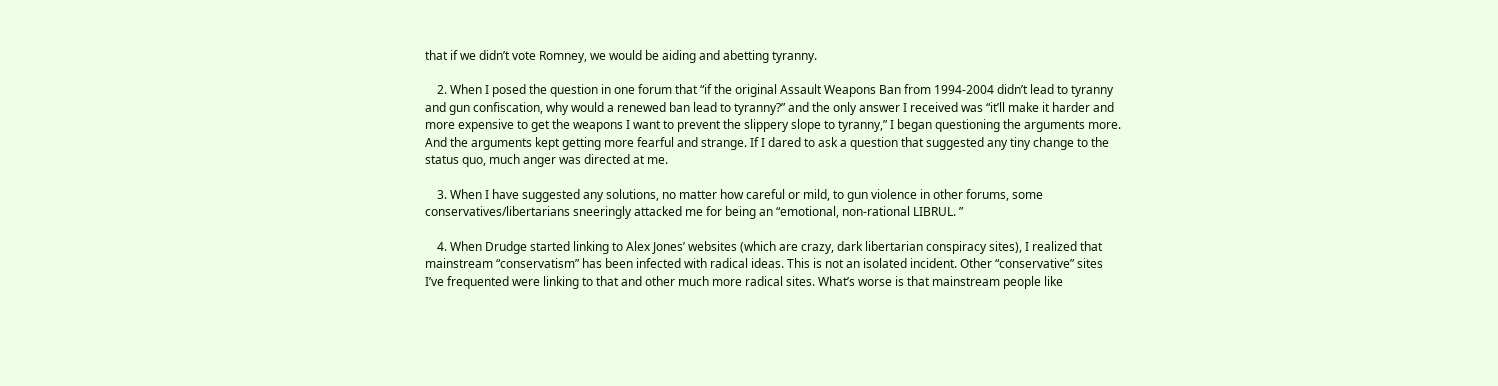that if we didn’t vote Romney, we would be aiding and abetting tyranny.

    2. When I posed the question in one forum that “if the original Assault Weapons Ban from 1994-2004 didn’t lead to tyranny and gun confiscation, why would a renewed ban lead to tyranny?” and the only answer I received was “it’ll make it harder and more expensive to get the weapons I want to prevent the slippery slope to tyranny,” I began questioning the arguments more. And the arguments kept getting more fearful and strange. If I dared to ask a question that suggested any tiny change to the status quo, much anger was directed at me.

    3. When I have suggested any solutions, no matter how careful or mild, to gun violence in other forums, some conservatives/libertarians sneeringly attacked me for being an “emotional, non-rational LIBRUL. ”

    4. When Drudge started linking to Alex Jones’ websites (which are crazy, dark libertarian conspiracy sites), I realized that mainstream “conservatism” has been infected with radical ideas. This is not an isolated incident. Other “conservative” sites I’ve frequented were linking to that and other much more radical sites. What’s worse is that mainstream people like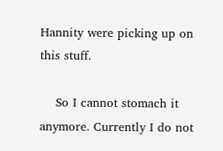Hannity were picking up on this stuff.

    So I cannot stomach it anymore. Currently I do not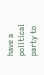have a political party to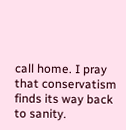call home. I pray that conservatism finds its way back to sanity.